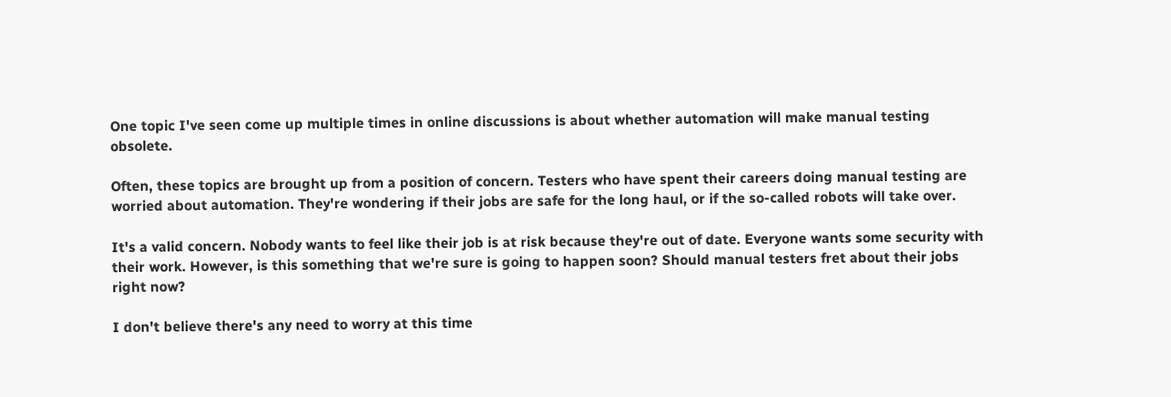One topic I've seen come up multiple times in online discussions is about whether automation will make manual testing obsolete.

Often, these topics are brought up from a position of concern. Testers who have spent their careers doing manual testing are worried about automation. They're wondering if their jobs are safe for the long haul, or if the so-called robots will take over.

It's a valid concern. Nobody wants to feel like their job is at risk because they're out of date. Everyone wants some security with their work. However, is this something that we're sure is going to happen soon? Should manual testers fret about their jobs right now?

I don't believe there's any need to worry at this time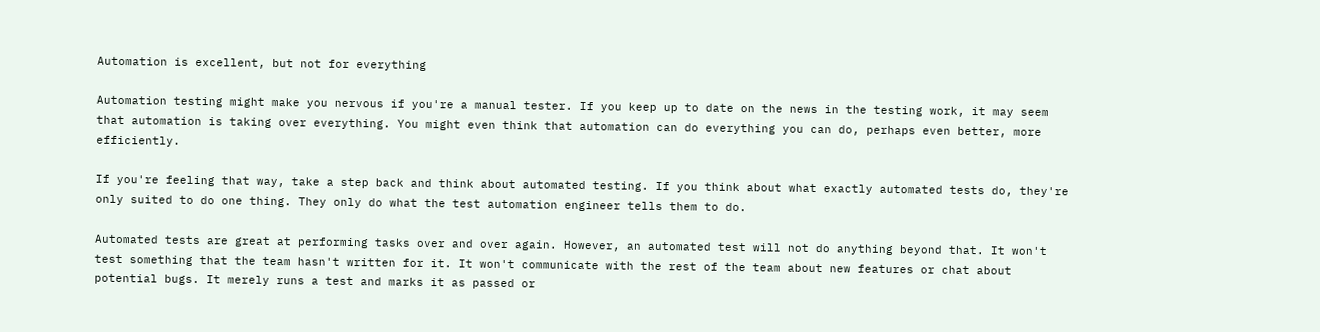Automation is excellent, but not for everything

Automation testing might make you nervous if you're a manual tester. If you keep up to date on the news in the testing work, it may seem that automation is taking over everything. You might even think that automation can do everything you can do, perhaps even better, more efficiently.

If you're feeling that way, take a step back and think about automated testing. If you think about what exactly automated tests do, they're only suited to do one thing. They only do what the test automation engineer tells them to do.

Automated tests are great at performing tasks over and over again. However, an automated test will not do anything beyond that. It won't test something that the team hasn't written for it. It won't communicate with the rest of the team about new features or chat about potential bugs. It merely runs a test and marks it as passed or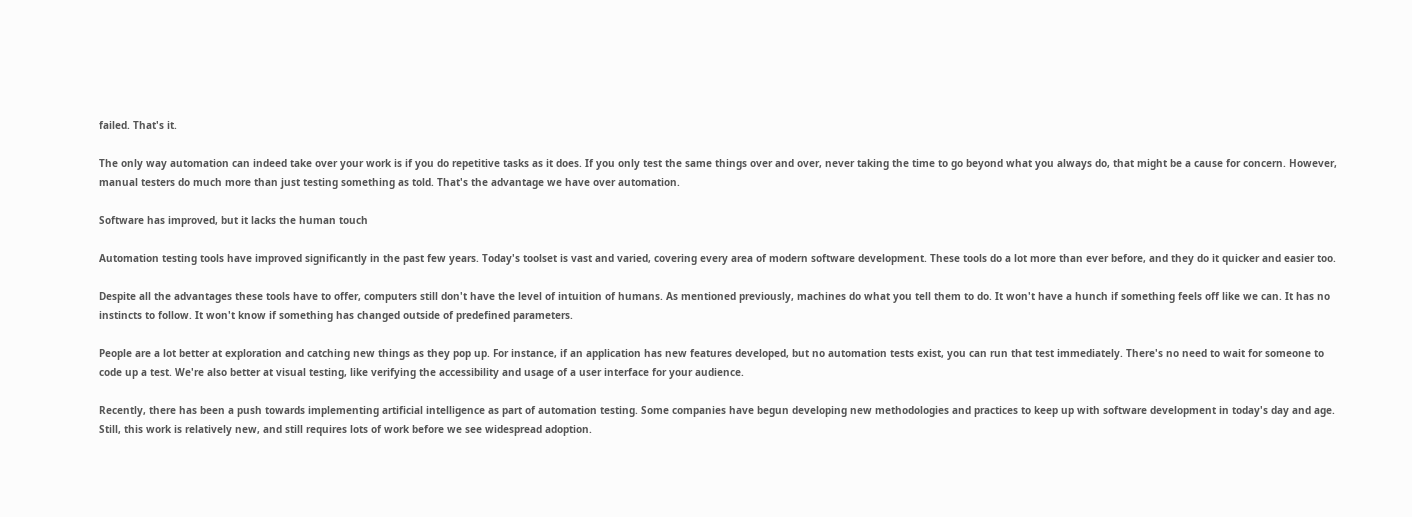failed. That's it.

The only way automation can indeed take over your work is if you do repetitive tasks as it does. If you only test the same things over and over, never taking the time to go beyond what you always do, that might be a cause for concern. However, manual testers do much more than just testing something as told. That's the advantage we have over automation.

Software has improved, but it lacks the human touch

Automation testing tools have improved significantly in the past few years. Today's toolset is vast and varied, covering every area of modern software development. These tools do a lot more than ever before, and they do it quicker and easier too.

Despite all the advantages these tools have to offer, computers still don't have the level of intuition of humans. As mentioned previously, machines do what you tell them to do. It won't have a hunch if something feels off like we can. It has no instincts to follow. It won't know if something has changed outside of predefined parameters.

People are a lot better at exploration and catching new things as they pop up. For instance, if an application has new features developed, but no automation tests exist, you can run that test immediately. There's no need to wait for someone to code up a test. We're also better at visual testing, like verifying the accessibility and usage of a user interface for your audience.

Recently, there has been a push towards implementing artificial intelligence as part of automation testing. Some companies have begun developing new methodologies and practices to keep up with software development in today's day and age. Still, this work is relatively new, and still requires lots of work before we see widespread adoption.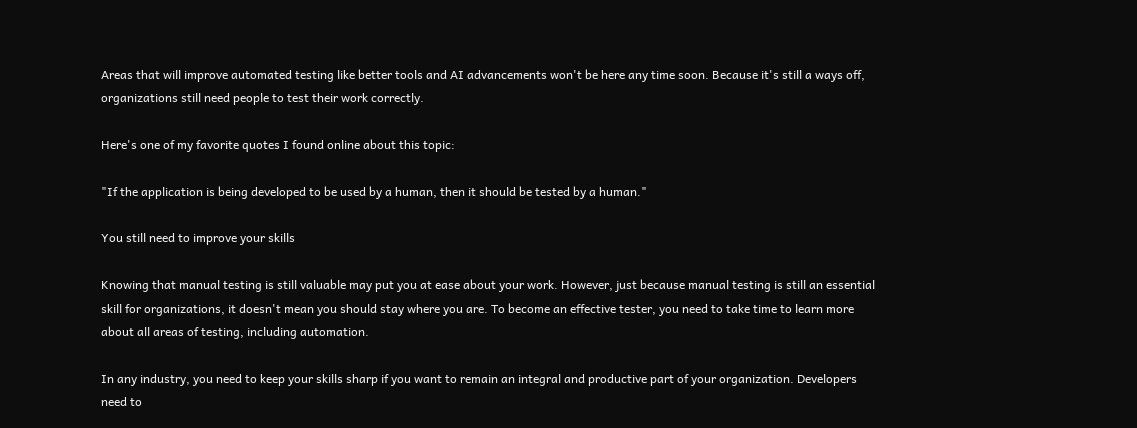Areas that will improve automated testing like better tools and AI advancements won't be here any time soon. Because it's still a ways off, organizations still need people to test their work correctly.

Here's one of my favorite quotes I found online about this topic:

"If the application is being developed to be used by a human, then it should be tested by a human."

You still need to improve your skills

Knowing that manual testing is still valuable may put you at ease about your work. However, just because manual testing is still an essential skill for organizations, it doesn't mean you should stay where you are. To become an effective tester, you need to take time to learn more about all areas of testing, including automation.

In any industry, you need to keep your skills sharp if you want to remain an integral and productive part of your organization. Developers need to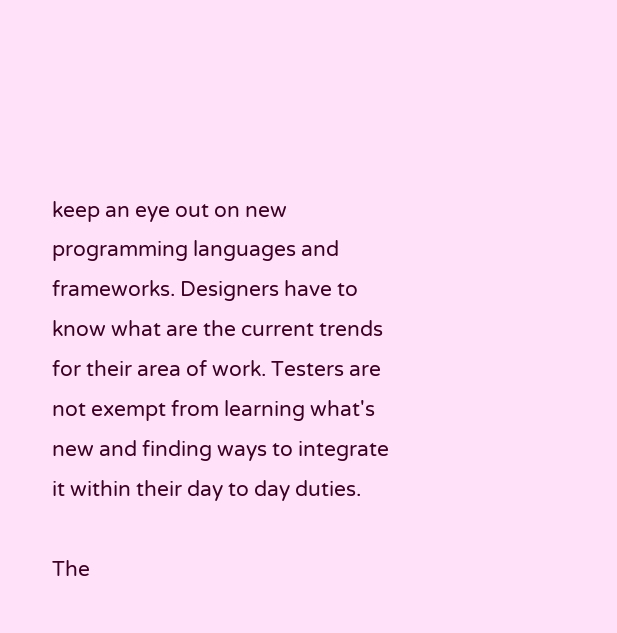keep an eye out on new programming languages and frameworks. Designers have to know what are the current trends for their area of work. Testers are not exempt from learning what's new and finding ways to integrate it within their day to day duties.

The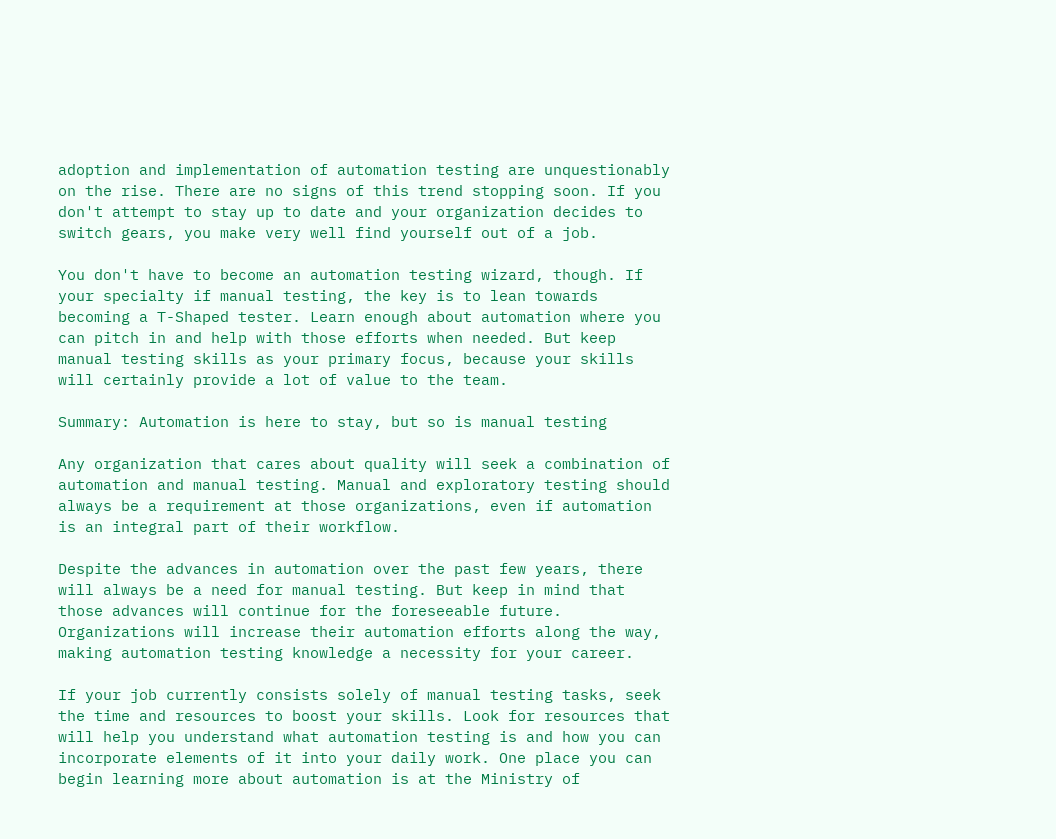adoption and implementation of automation testing are unquestionably on the rise. There are no signs of this trend stopping soon. If you don't attempt to stay up to date and your organization decides to switch gears, you make very well find yourself out of a job.

You don't have to become an automation testing wizard, though. If your specialty if manual testing, the key is to lean towards becoming a T-Shaped tester. Learn enough about automation where you can pitch in and help with those efforts when needed. But keep manual testing skills as your primary focus, because your skills will certainly provide a lot of value to the team.

Summary: Automation is here to stay, but so is manual testing

Any organization that cares about quality will seek a combination of automation and manual testing. Manual and exploratory testing should always be a requirement at those organizations, even if automation is an integral part of their workflow.

Despite the advances in automation over the past few years, there will always be a need for manual testing. But keep in mind that those advances will continue for the foreseeable future. Organizations will increase their automation efforts along the way, making automation testing knowledge a necessity for your career.

If your job currently consists solely of manual testing tasks, seek the time and resources to boost your skills. Look for resources that will help you understand what automation testing is and how you can incorporate elements of it into your daily work. One place you can begin learning more about automation is at the Ministry of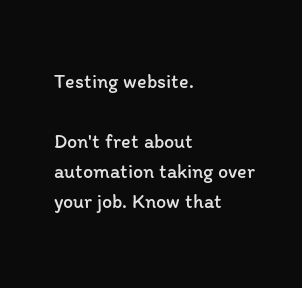Testing website.

Don't fret about automation taking over your job. Know that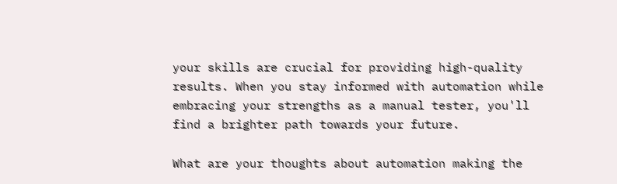your skills are crucial for providing high-quality results. When you stay informed with automation while embracing your strengths as a manual tester, you'll find a brighter path towards your future.

What are your thoughts about automation making the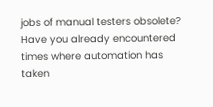jobs of manual testers obsolete? Have you already encountered times where automation has taken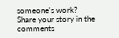someone's work? Share your story in the comments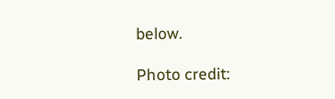below.

Photo credit: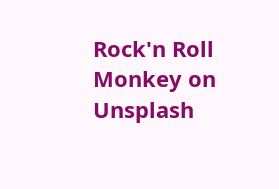Rock'n Roll Monkey on Unsplash